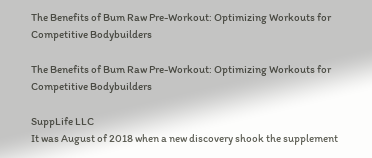The Benefits of Bum Raw Pre-Workout: Optimizing Workouts for Competitive Bodybuilders

The Benefits of Bum Raw Pre-Workout: Optimizing Workouts for Competitive Bodybuilders

SuppLife LLC
It was August of 2018 when a new discovery shook the supplement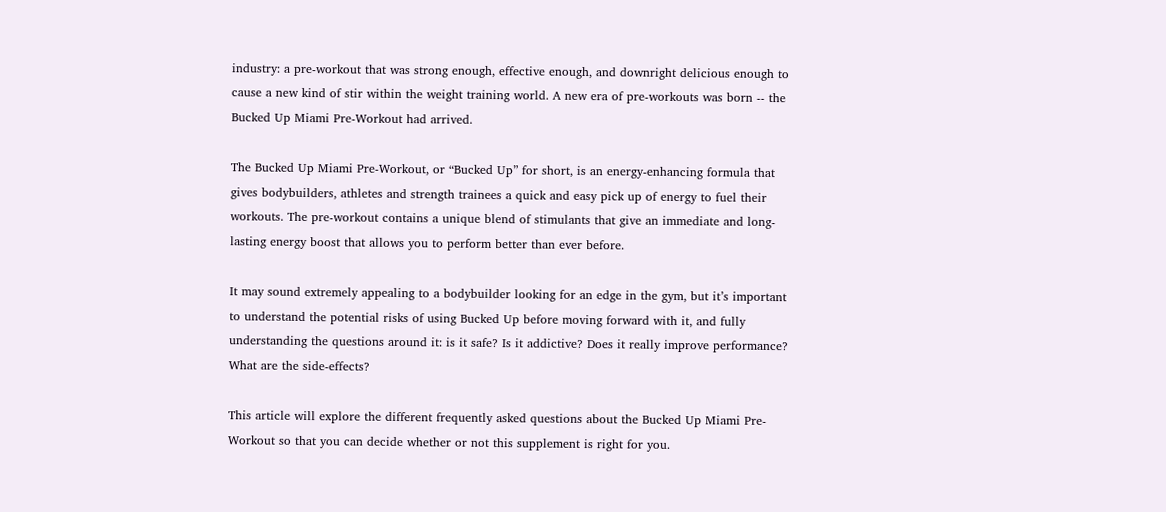industry: a pre-workout that was strong enough, effective enough, and downright delicious enough to cause a new kind of stir within the weight training world. A new era of pre-workouts was born -- the Bucked Up Miami Pre-Workout had arrived.

The Bucked Up Miami Pre-Workout, or “Bucked Up” for short, is an energy-enhancing formula that gives bodybuilders, athletes and strength trainees a quick and easy pick up of energy to fuel their workouts. The pre-workout contains a unique blend of stimulants that give an immediate and long-lasting energy boost that allows you to perform better than ever before.

It may sound extremely appealing to a bodybuilder looking for an edge in the gym, but it’s important to understand the potential risks of using Bucked Up before moving forward with it, and fully understanding the questions around it: is it safe? Is it addictive? Does it really improve performance? What are the side-effects?

This article will explore the different frequently asked questions about the Bucked Up Miami Pre-Workout so that you can decide whether or not this supplement is right for you.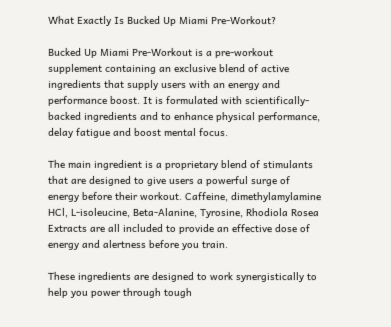What Exactly Is Bucked Up Miami Pre-Workout?

Bucked Up Miami Pre-Workout is a pre-workout supplement containing an exclusive blend of active ingredients that supply users with an energy and performance boost. It is formulated with scientifically-backed ingredients and to enhance physical performance, delay fatigue and boost mental focus.

The main ingredient is a proprietary blend of stimulants that are designed to give users a powerful surge of energy before their workout. Caffeine, dimethylamylamine HCl, L-isoleucine, Beta-Alanine, Tyrosine, Rhodiola Rosea Extracts are all included to provide an effective dose of energy and alertness before you train.

These ingredients are designed to work synergistically to help you power through tough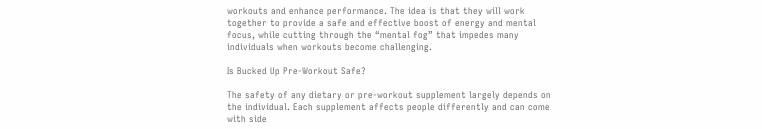workouts and enhance performance. The idea is that they will work together to provide a safe and effective boost of energy and mental focus, while cutting through the “mental fog” that impedes many individuals when workouts become challenging.

Is Bucked Up Pre-Workout Safe?

The safety of any dietary or pre-workout supplement largely depends on the individual. Each supplement affects people differently and can come with side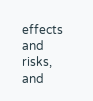effects and risks, and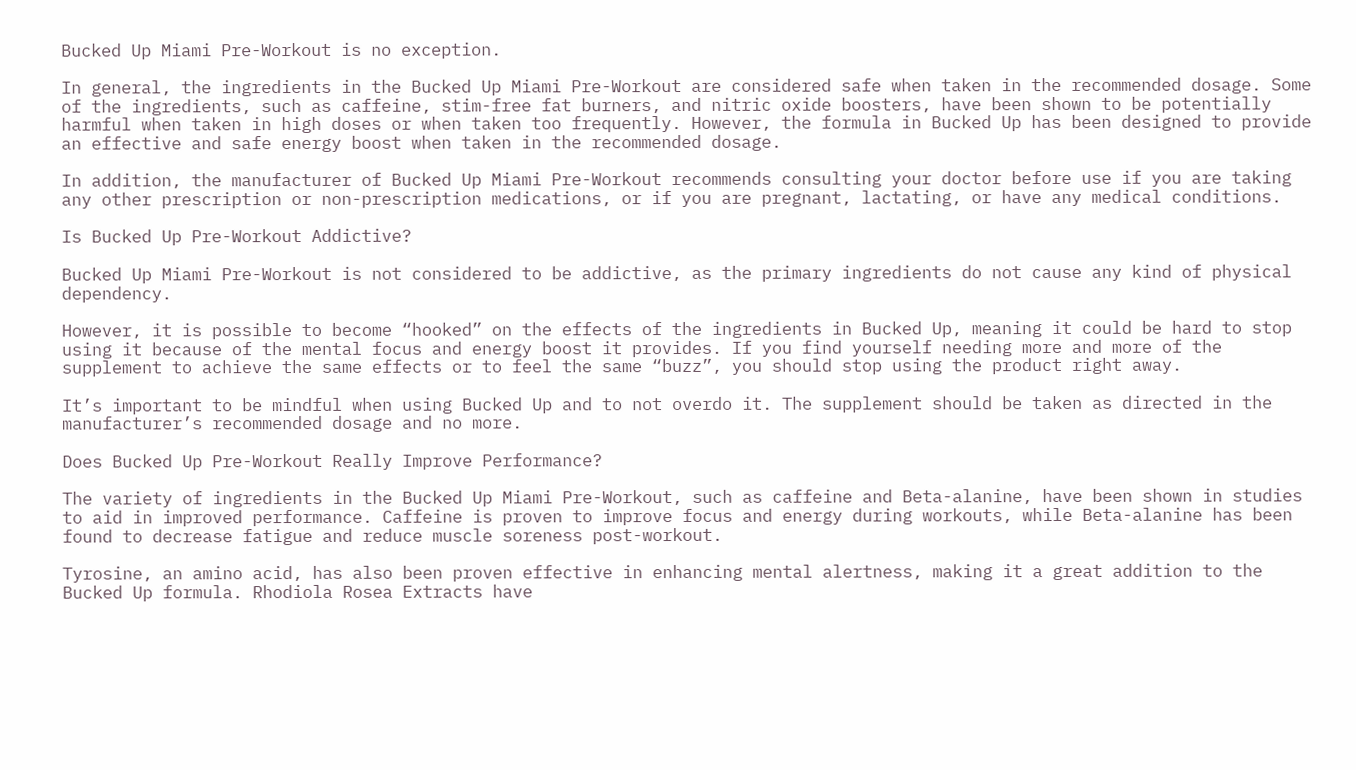Bucked Up Miami Pre-Workout is no exception.

In general, the ingredients in the Bucked Up Miami Pre-Workout are considered safe when taken in the recommended dosage. Some of the ingredients, such as caffeine, stim-free fat burners, and nitric oxide boosters, have been shown to be potentially harmful when taken in high doses or when taken too frequently. However, the formula in Bucked Up has been designed to provide an effective and safe energy boost when taken in the recommended dosage.

In addition, the manufacturer of Bucked Up Miami Pre-Workout recommends consulting your doctor before use if you are taking any other prescription or non-prescription medications, or if you are pregnant, lactating, or have any medical conditions.

Is Bucked Up Pre-Workout Addictive?

Bucked Up Miami Pre-Workout is not considered to be addictive, as the primary ingredients do not cause any kind of physical dependency.

However, it is possible to become “hooked” on the effects of the ingredients in Bucked Up, meaning it could be hard to stop using it because of the mental focus and energy boost it provides. If you find yourself needing more and more of the supplement to achieve the same effects or to feel the same “buzz”, you should stop using the product right away.

It’s important to be mindful when using Bucked Up and to not overdo it. The supplement should be taken as directed in the manufacturer’s recommended dosage and no more.

Does Bucked Up Pre-Workout Really Improve Performance?

The variety of ingredients in the Bucked Up Miami Pre-Workout, such as caffeine and Beta-alanine, have been shown in studies to aid in improved performance. Caffeine is proven to improve focus and energy during workouts, while Beta-alanine has been found to decrease fatigue and reduce muscle soreness post-workout.

Tyrosine, an amino acid, has also been proven effective in enhancing mental alertness, making it a great addition to the Bucked Up formula. Rhodiola Rosea Extracts have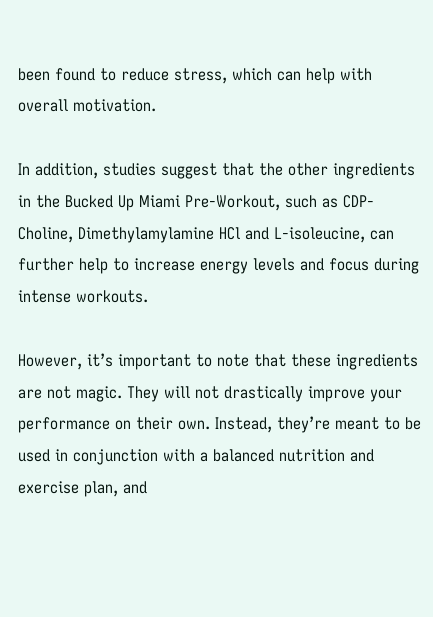been found to reduce stress, which can help with overall motivation.

In addition, studies suggest that the other ingredients in the Bucked Up Miami Pre-Workout, such as CDP-Choline, Dimethylamylamine HCl and L-isoleucine, can further help to increase energy levels and focus during intense workouts.

However, it’s important to note that these ingredients are not magic. They will not drastically improve your performance on their own. Instead, they’re meant to be used in conjunction with a balanced nutrition and exercise plan, and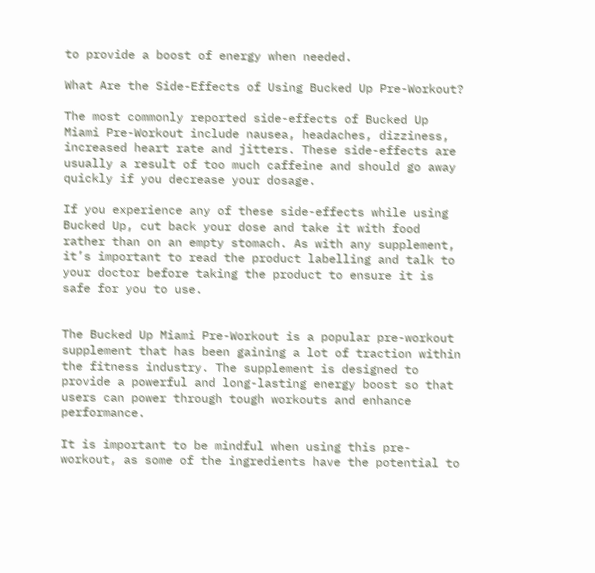to provide a boost of energy when needed.

What Are the Side-Effects of Using Bucked Up Pre-Workout?

The most commonly reported side-effects of Bucked Up Miami Pre-Workout include nausea, headaches, dizziness, increased heart rate and jitters. These side-effects are usually a result of too much caffeine and should go away quickly if you decrease your dosage.

If you experience any of these side-effects while using Bucked Up, cut back your dose and take it with food rather than on an empty stomach. As with any supplement, it’s important to read the product labelling and talk to your doctor before taking the product to ensure it is safe for you to use.


The Bucked Up Miami Pre-Workout is a popular pre-workout supplement that has been gaining a lot of traction within the fitness industry. The supplement is designed to provide a powerful and long-lasting energy boost so that users can power through tough workouts and enhance performance.

It is important to be mindful when using this pre-workout, as some of the ingredients have the potential to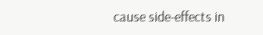cause side-effects in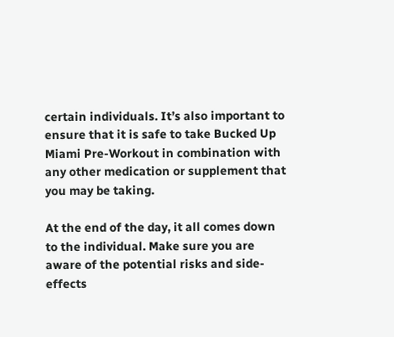certain individuals. It’s also important to ensure that it is safe to take Bucked Up Miami Pre-Workout in combination with any other medication or supplement that you may be taking.

At the end of the day, it all comes down to the individual. Make sure you are aware of the potential risks and side-effects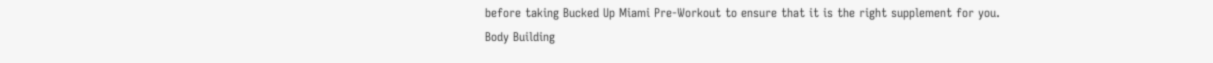before taking Bucked Up Miami Pre-Workout to ensure that it is the right supplement for you.
Body Building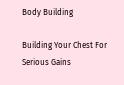Body Building

Building Your Chest For Serious Gains